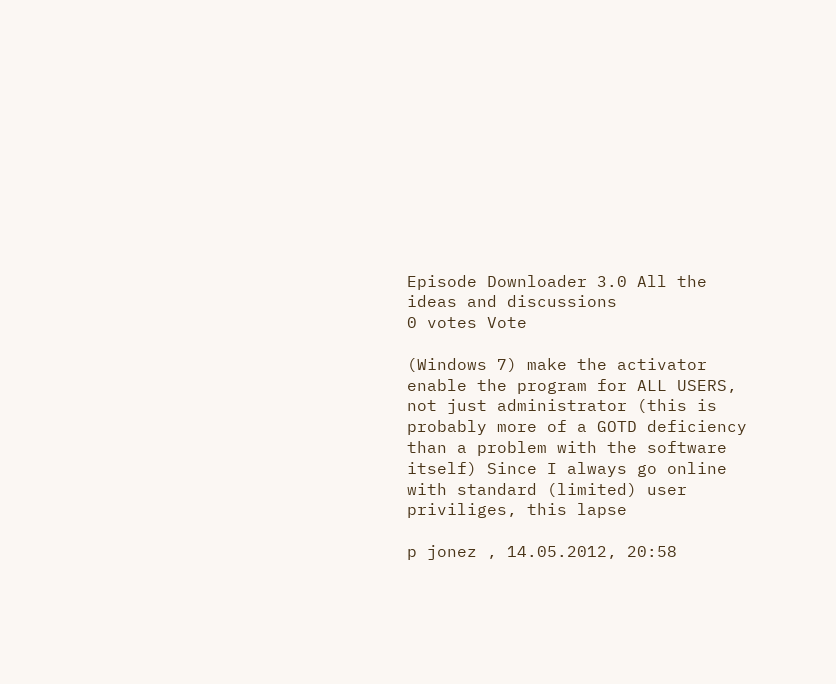Episode Downloader 3.0 All the ideas and discussions
0 votes Vote

(Windows 7) make the activator enable the program for ALL USERS, not just administrator (this is probably more of a GOTD deficiency than a problem with the software itself) Since I always go online with standard (limited) user priviliges, this lapse

p jonez , 14.05.2012, 20:58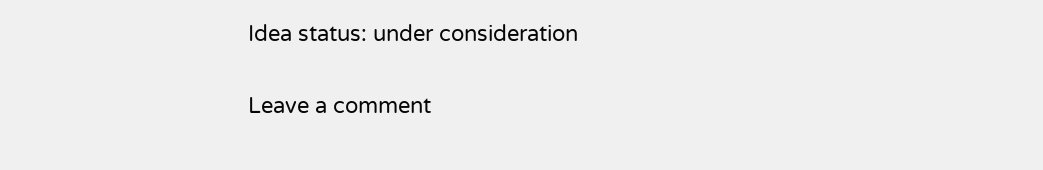Idea status: under consideration


Leave a comment